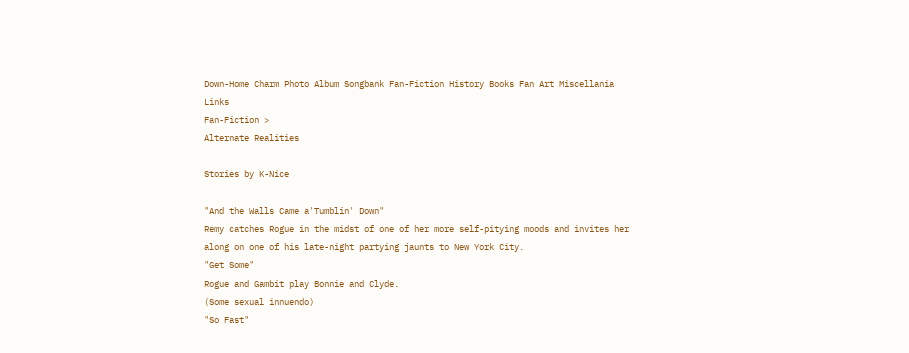Down-Home Charm Photo Album Songbank Fan-Fiction History Books Fan Art Miscellania Links
Fan-Fiction >
Alternate Realities

Stories by K-Nice

"And the Walls Came a'Tumblin' Down"
Remy catches Rogue in the midst of one of her more self-pitying moods and invites her along on one of his late-night partying jaunts to New York City.
"Get Some"
Rogue and Gambit play Bonnie and Clyde.
(Some sexual innuendo)
"So Fast"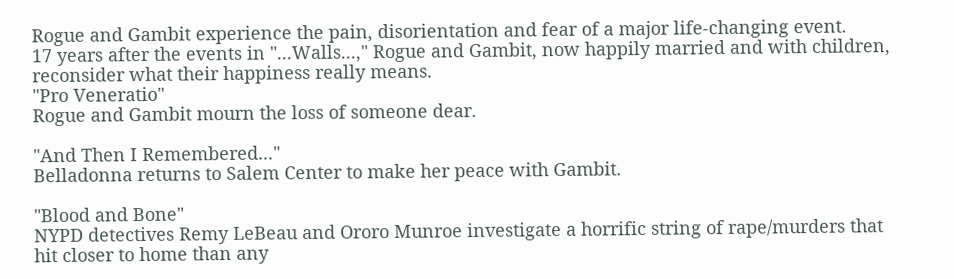Rogue and Gambit experience the pain, disorientation and fear of a major life-changing event.
17 years after the events in "...Walls...," Rogue and Gambit, now happily married and with children, reconsider what their happiness really means.
"Pro Veneratio"
Rogue and Gambit mourn the loss of someone dear.

"And Then I Remembered..."
Belladonna returns to Salem Center to make her peace with Gambit.

"Blood and Bone"
NYPD detectives Remy LeBeau and Ororo Munroe investigate a horrific string of rape/murders that hit closer to home than any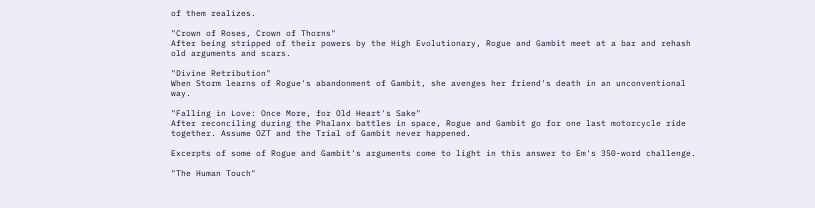of them realizes.

"Crown of Roses, Crown of Thorns"
After being stripped of their powers by the High Evolutionary, Rogue and Gambit meet at a bar and rehash old arguments and scars.

"Divine Retribution"
When Storm learns of Rogue's abandonment of Gambit, she avenges her friend's death in an unconventional way.

"Falling in Love: Once More, for Old Heart's Sake"
After reconciling during the Phalanx battles in space, Rogue and Gambit go for one last motorcycle ride together. Assume OZT and the Trial of Gambit never happened.

Excerpts of some of Rogue and Gambit's arguments come to light in this answer to Em's 350-word challenge.

"The Human Touch"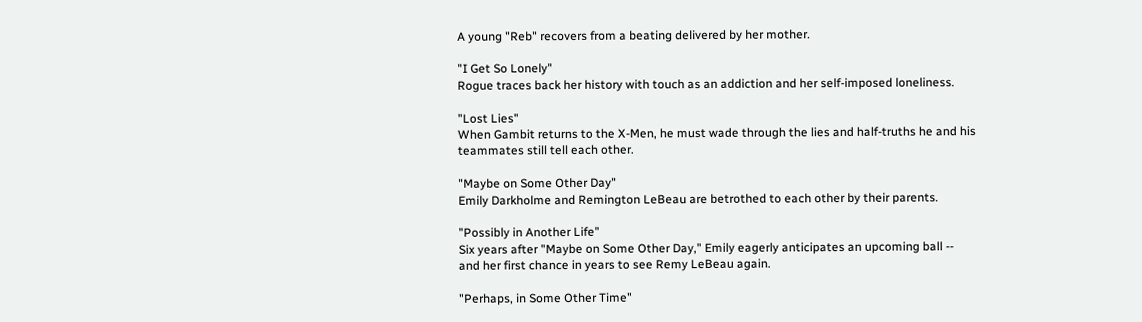A young "Reb" recovers from a beating delivered by her mother.

"I Get So Lonely"
Rogue traces back her history with touch as an addiction and her self-imposed loneliness.

"Lost Lies"
When Gambit returns to the X-Men, he must wade through the lies and half-truths he and his teammates still tell each other.

"Maybe on Some Other Day"
Emily Darkholme and Remington LeBeau are betrothed to each other by their parents.

"Possibly in Another Life"
Six years after "Maybe on Some Other Day," Emily eagerly anticipates an upcoming ball -- and her first chance in years to see Remy LeBeau again.

"Perhaps, in Some Other Time"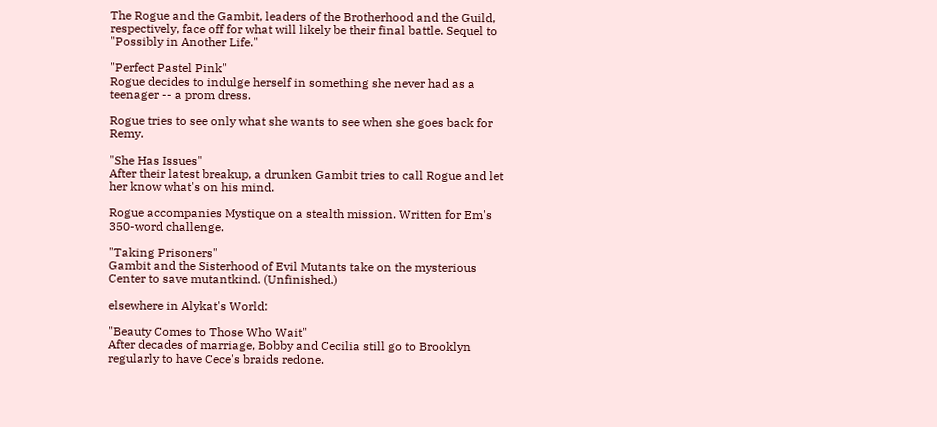The Rogue and the Gambit, leaders of the Brotherhood and the Guild, respectively, face off for what will likely be their final battle. Sequel to "Possibly in Another Life."

"Perfect Pastel Pink"
Rogue decides to indulge herself in something she never had as a teenager -- a prom dress.

Rogue tries to see only what she wants to see when she goes back for Remy.

"She Has Issues"
After their latest breakup, a drunken Gambit tries to call Rogue and let her know what's on his mind.

Rogue accompanies Mystique on a stealth mission. Written for Em's 350-word challenge.

"Taking Prisoners"
Gambit and the Sisterhood of Evil Mutants take on the mysterious Center to save mutantkind. (Unfinished.)

elsewhere in Alykat's World:

"Beauty Comes to Those Who Wait"
After decades of marriage, Bobby and Cecilia still go to Brooklyn regularly to have Cece's braids redone.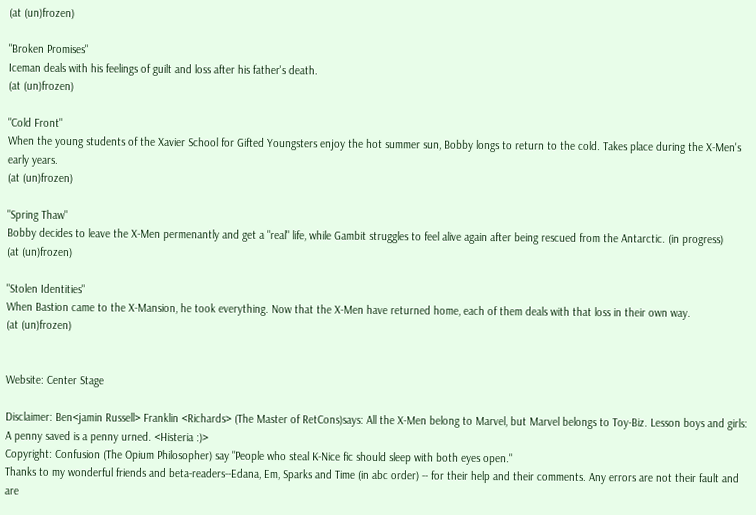(at (un)frozen)

"Broken Promises"
Iceman deals with his feelings of guilt and loss after his father's death.
(at (un)frozen)

"Cold Front"
When the young students of the Xavier School for Gifted Youngsters enjoy the hot summer sun, Bobby longs to return to the cold. Takes place during the X-Men's early years.
(at (un)frozen)

"Spring Thaw"
Bobby decides to leave the X-Men permenantly and get a "real" life, while Gambit struggles to feel alive again after being rescued from the Antarctic. (in progress)
(at (un)frozen)

"Stolen Identities"
When Bastion came to the X-Mansion, he took everything. Now that the X-Men have returned home, each of them deals with that loss in their own way.
(at (un)frozen)


Website: Center Stage

Disclaimer: Ben<jamin Russell> Franklin <Richards> (The Master of RetCons)says: All the X-Men belong to Marvel, but Marvel belongs to Toy-Biz. Lesson boys and girls: A penny saved is a penny urned. <Histeria :)>
Copyright: Confusion (The Opium Philosopher) say "People who steal K-Nice fic should sleep with both eyes open."
Thanks to my wonderful friends and beta-readers--Edana, Em, Sparks and Time (in abc order) -- for their help and their comments. Any errors are not their fault and are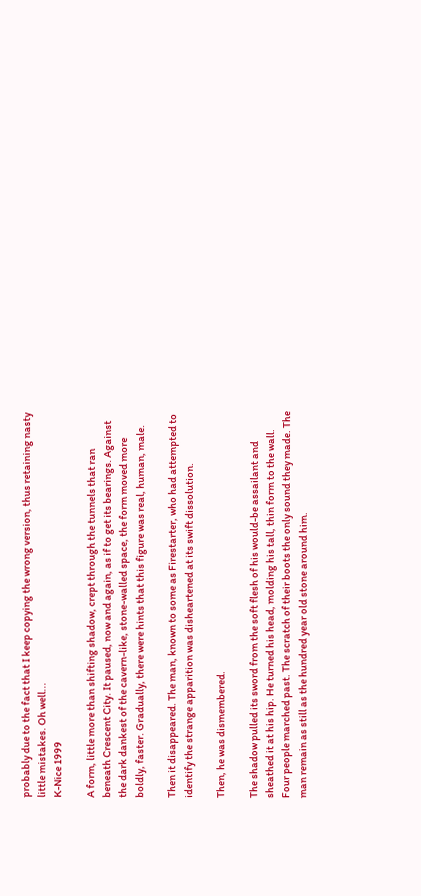probably due to the fact that I keep copying the wrong version, thus retaining nasty little mistakes. Oh well...
K-Nice 1999

A form, little more than shifting shadow, crept through the tunnels that ran beneath Crescent City. It paused, now and again, as if to get its bearings. Against the dark dankest of the cavern-like, stone-walled space, the form moved more boldly, faster. Gradually, there were hints that this figure was real, human, male.

Then it disappeared. The man, known to some as Firestarter, who had attempted to identify the strange apparition was disheartened at its swift dissolution.

Then, he was dismembered.

The shadow pulled its sword from the soft flesh of his would-be assailant and sheathed it at his hip. He turned his head, molding his tall, thin form to the wall. Four people marched past. The scratch of their boots the only sound they made. The man remain as still as the hundred year old stone around him.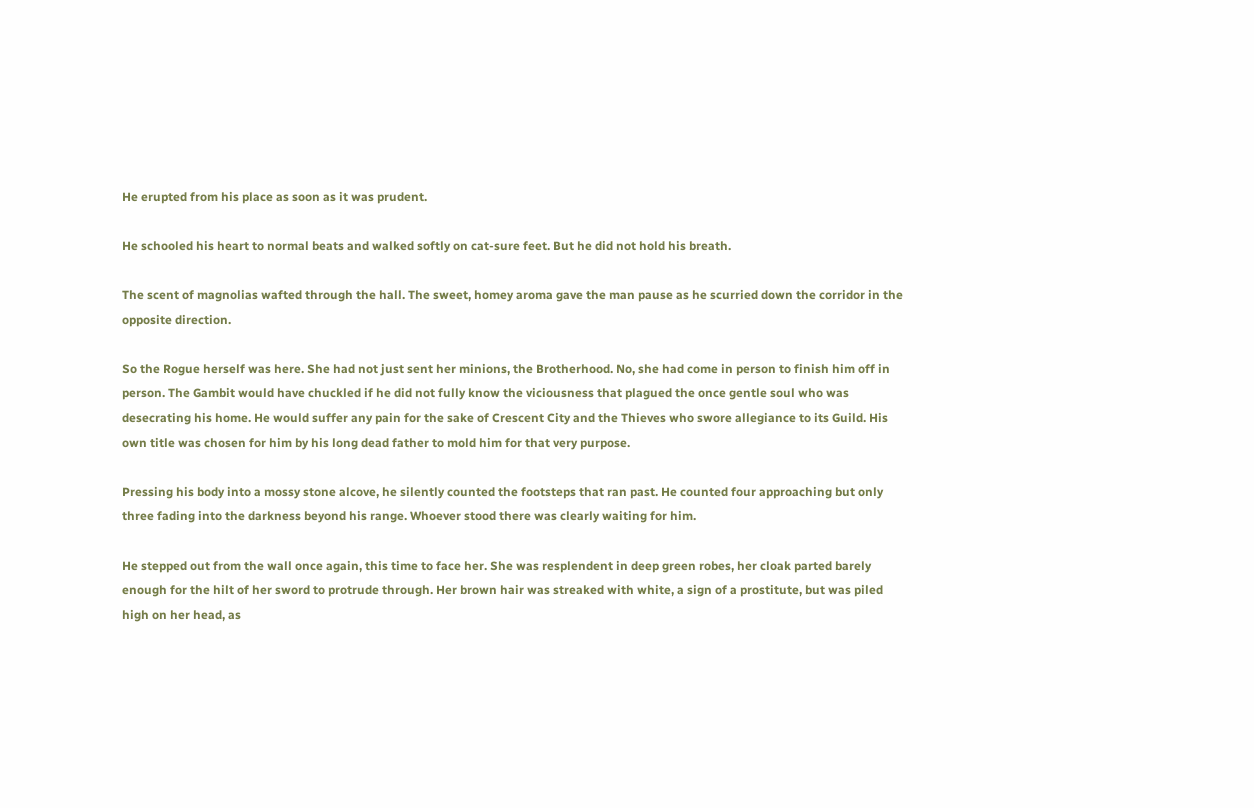He erupted from his place as soon as it was prudent.

He schooled his heart to normal beats and walked softly on cat-sure feet. But he did not hold his breath.

The scent of magnolias wafted through the hall. The sweet, homey aroma gave the man pause as he scurried down the corridor in the opposite direction.

So the Rogue herself was here. She had not just sent her minions, the Brotherhood. No, she had come in person to finish him off in person. The Gambit would have chuckled if he did not fully know the viciousness that plagued the once gentle soul who was desecrating his home. He would suffer any pain for the sake of Crescent City and the Thieves who swore allegiance to its Guild. His own title was chosen for him by his long dead father to mold him for that very purpose.

Pressing his body into a mossy stone alcove, he silently counted the footsteps that ran past. He counted four approaching but only three fading into the darkness beyond his range. Whoever stood there was clearly waiting for him.

He stepped out from the wall once again, this time to face her. She was resplendent in deep green robes, her cloak parted barely enough for the hilt of her sword to protrude through. Her brown hair was streaked with white, a sign of a prostitute, but was piled high on her head, as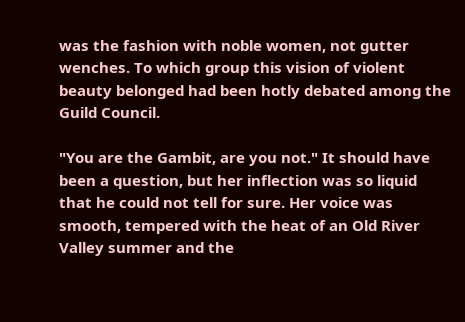was the fashion with noble women, not gutter wenches. To which group this vision of violent beauty belonged had been hotly debated among the Guild Council.

"You are the Gambit, are you not." It should have been a question, but her inflection was so liquid that he could not tell for sure. Her voice was smooth, tempered with the heat of an Old River Valley summer and the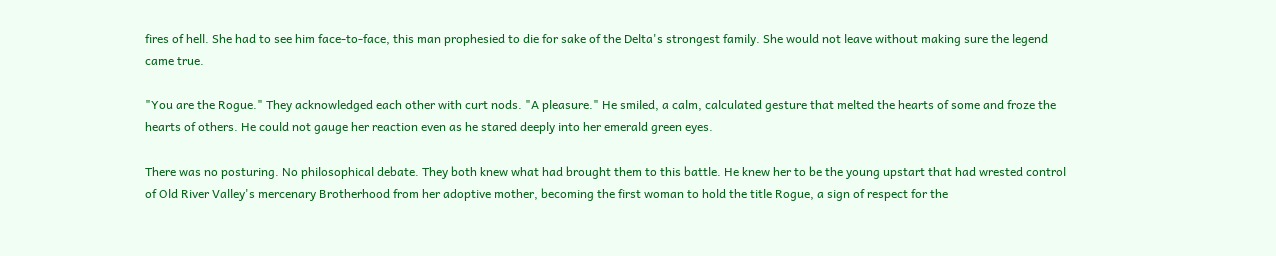fires of hell. She had to see him face-to-face, this man prophesied to die for sake of the Delta's strongest family. She would not leave without making sure the legend came true.

"You are the Rogue." They acknowledged each other with curt nods. "A pleasure." He smiled, a calm, calculated gesture that melted the hearts of some and froze the hearts of others. He could not gauge her reaction even as he stared deeply into her emerald green eyes.

There was no posturing. No philosophical debate. They both knew what had brought them to this battle. He knew her to be the young upstart that had wrested control of Old River Valley's mercenary Brotherhood from her adoptive mother, becoming the first woman to hold the title Rogue, a sign of respect for the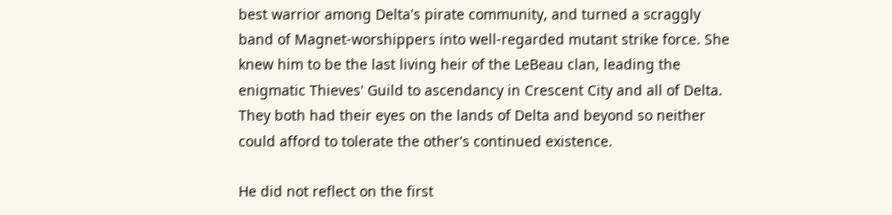best warrior among Delta's pirate community, and turned a scraggly band of Magnet-worshippers into well-regarded mutant strike force. She knew him to be the last living heir of the LeBeau clan, leading the enigmatic Thieves' Guild to ascendancy in Crescent City and all of Delta. They both had their eyes on the lands of Delta and beyond so neither could afford to tolerate the other's continued existence.

He did not reflect on the first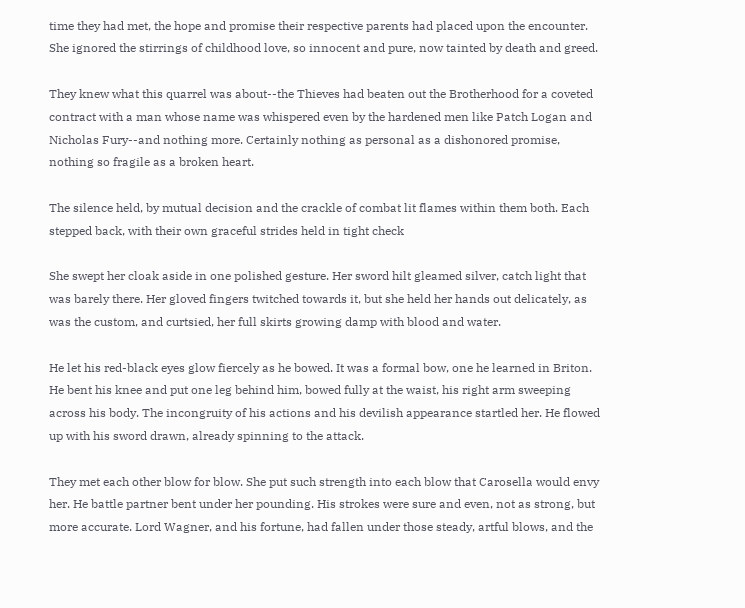time they had met, the hope and promise their respective parents had placed upon the encounter. She ignored the stirrings of childhood love, so innocent and pure, now tainted by death and greed.

They knew what this quarrel was about--the Thieves had beaten out the Brotherhood for a coveted contract with a man whose name was whispered even by the hardened men like Patch Logan and Nicholas Fury--and nothing more. Certainly nothing as personal as a dishonored promise, nothing so fragile as a broken heart.

The silence held, by mutual decision and the crackle of combat lit flames within them both. Each stepped back, with their own graceful strides held in tight check

She swept her cloak aside in one polished gesture. Her sword hilt gleamed silver, catch light that was barely there. Her gloved fingers twitched towards it, but she held her hands out delicately, as was the custom, and curtsied, her full skirts growing damp with blood and water.

He let his red-black eyes glow fiercely as he bowed. It was a formal bow, one he learned in Briton. He bent his knee and put one leg behind him, bowed fully at the waist, his right arm sweeping across his body. The incongruity of his actions and his devilish appearance startled her. He flowed up with his sword drawn, already spinning to the attack.

They met each other blow for blow. She put such strength into each blow that Carosella would envy her. He battle partner bent under her pounding. His strokes were sure and even, not as strong, but more accurate. Lord Wagner, and his fortune, had fallen under those steady, artful blows, and the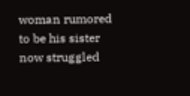woman rumored to be his sister now struggled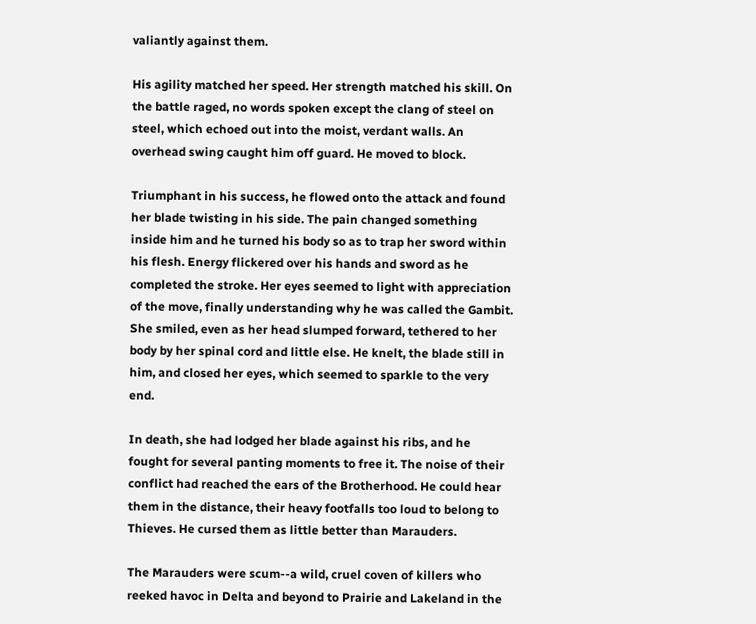valiantly against them.

His agility matched her speed. Her strength matched his skill. On the battle raged, no words spoken except the clang of steel on steel, which echoed out into the moist, verdant walls. An overhead swing caught him off guard. He moved to block.

Triumphant in his success, he flowed onto the attack and found her blade twisting in his side. The pain changed something inside him and he turned his body so as to trap her sword within his flesh. Energy flickered over his hands and sword as he completed the stroke. Her eyes seemed to light with appreciation of the move, finally understanding why he was called the Gambit. She smiled, even as her head slumped forward, tethered to her body by her spinal cord and little else. He knelt, the blade still in him, and closed her eyes, which seemed to sparkle to the very end.

In death, she had lodged her blade against his ribs, and he fought for several panting moments to free it. The noise of their conflict had reached the ears of the Brotherhood. He could hear them in the distance, their heavy footfalls too loud to belong to Thieves. He cursed them as little better than Marauders.

The Marauders were scum--a wild, cruel coven of killers who reeked havoc in Delta and beyond to Prairie and Lakeland in the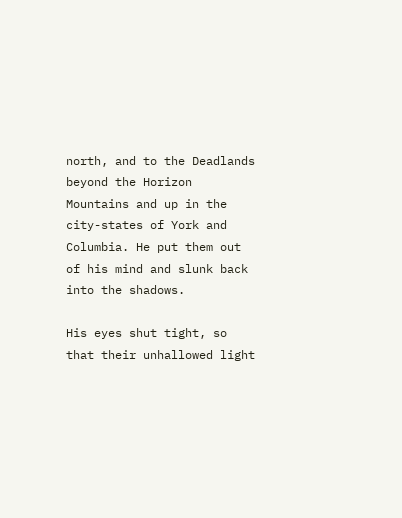north, and to the Deadlands beyond the Horizon Mountains and up in the city-states of York and Columbia. He put them out of his mind and slunk back into the shadows.

His eyes shut tight, so that their unhallowed light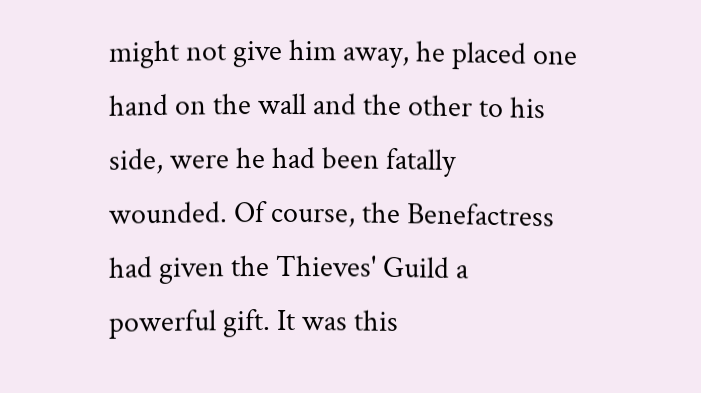might not give him away, he placed one hand on the wall and the other to his side, were he had been fatally wounded. Of course, the Benefactress had given the Thieves' Guild a powerful gift. It was this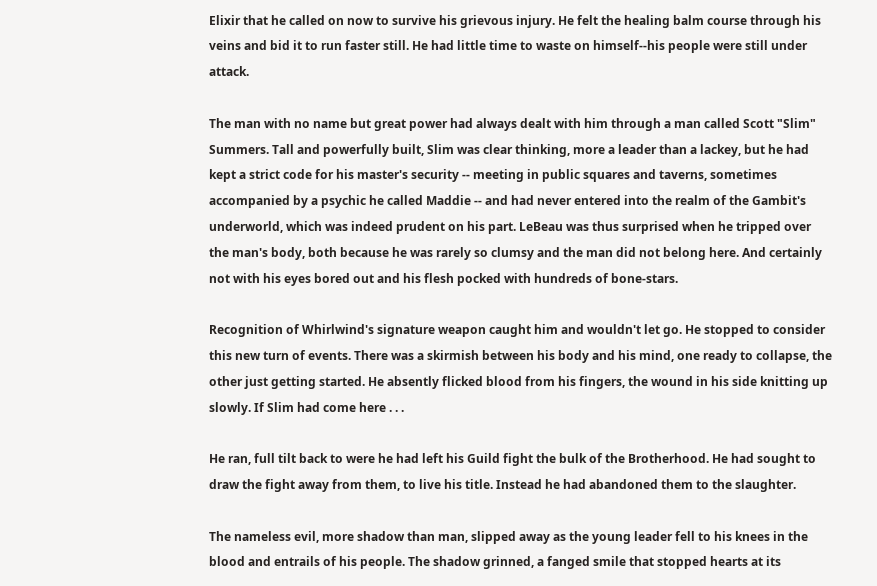Elixir that he called on now to survive his grievous injury. He felt the healing balm course through his veins and bid it to run faster still. He had little time to waste on himself--his people were still under attack.

The man with no name but great power had always dealt with him through a man called Scott "Slim" Summers. Tall and powerfully built, Slim was clear thinking, more a leader than a lackey, but he had kept a strict code for his master's security -- meeting in public squares and taverns, sometimes accompanied by a psychic he called Maddie -- and had never entered into the realm of the Gambit's underworld, which was indeed prudent on his part. LeBeau was thus surprised when he tripped over the man's body, both because he was rarely so clumsy and the man did not belong here. And certainly not with his eyes bored out and his flesh pocked with hundreds of bone-stars.

Recognition of Whirlwind's signature weapon caught him and wouldn't let go. He stopped to consider this new turn of events. There was a skirmish between his body and his mind, one ready to collapse, the other just getting started. He absently flicked blood from his fingers, the wound in his side knitting up slowly. If Slim had come here . . .

He ran, full tilt back to were he had left his Guild fight the bulk of the Brotherhood. He had sought to draw the fight away from them, to live his title. Instead he had abandoned them to the slaughter.

The nameless evil, more shadow than man, slipped away as the young leader fell to his knees in the blood and entrails of his people. The shadow grinned, a fanged smile that stopped hearts at its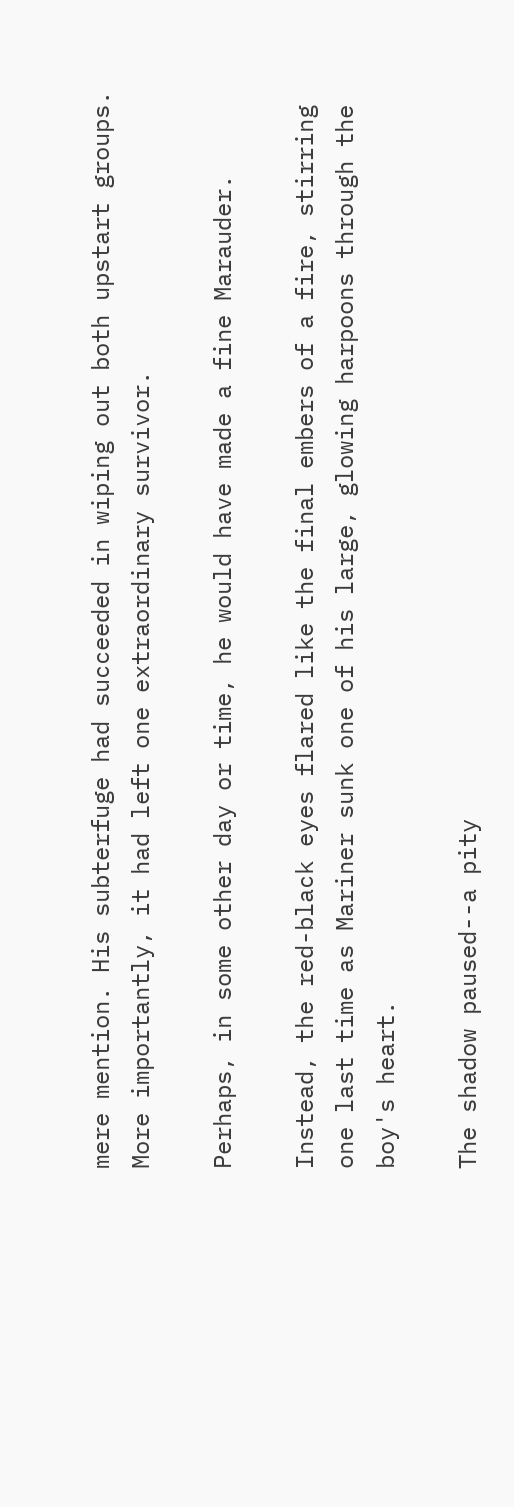mere mention. His subterfuge had succeeded in wiping out both upstart groups. More importantly, it had left one extraordinary survivor.

Perhaps, in some other day or time, he would have made a fine Marauder.

Instead, the red-black eyes flared like the final embers of a fire, stirring one last time as Mariner sunk one of his large, glowing harpoons through the boy's heart.

The shadow paused--a pity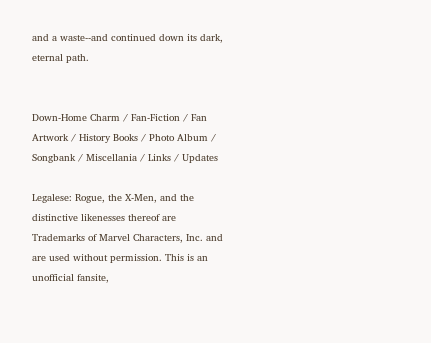and a waste--and continued down its dark, eternal path.


Down-Home Charm / Fan-Fiction / Fan Artwork / History Books / Photo Album / Songbank / Miscellania / Links / Updates

Legalese: Rogue, the X-Men, and the distinctive likenesses thereof are Trademarks of Marvel Characters, Inc. and are used without permission. This is an unofficial fansite,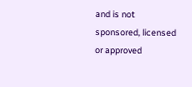and is not sponsored, licensed or approved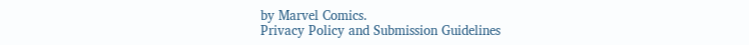by Marvel Comics.
Privacy Policy and Submission Guidelines